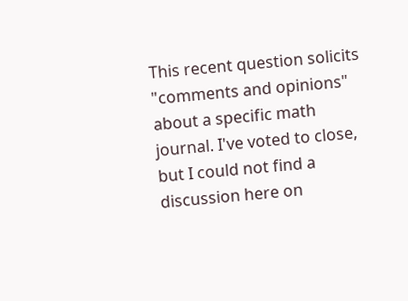This recent question solicits "comments and opinions" about a specific math journal. I've voted to close, but I could not find a discussion here on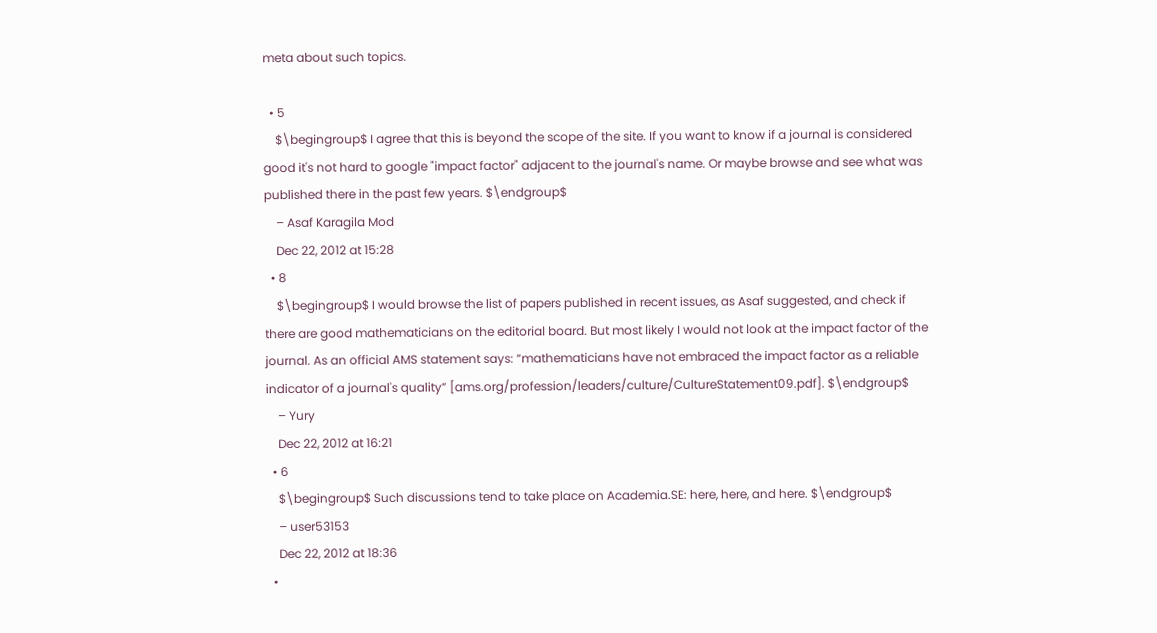meta about such topics.

  • 5
    $\begingroup$ I agree that this is beyond the scope of the site. If you want to know if a journal is considered good it's not hard to google "impact factor" adjacent to the journal's name. Or maybe browse and see what was published there in the past few years. $\endgroup$
    – Asaf Karagila Mod
    Dec 22, 2012 at 15:28
  • 8
    $\begingroup$ I would browse the list of papers published in recent issues, as Asaf suggested, and check if there are good mathematicians on the editorial board. But most likely I would not look at the impact factor of the journal. As an official AMS statement says: “mathematicians have not embraced the impact factor as a reliable indicator of a journal's quality” [ams.org/profession/leaders/culture/CultureStatement09.pdf]. $\endgroup$
    – Yury
    Dec 22, 2012 at 16:21
  • 6
    $\begingroup$ Such discussions tend to take place on Academia.SE: here, here, and here. $\endgroup$
    – user53153
    Dec 22, 2012 at 18:36
  •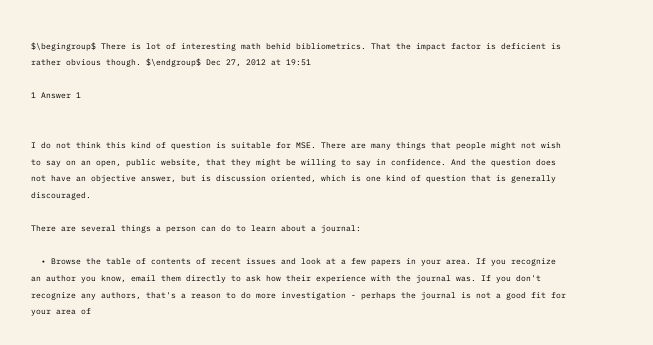$\begingroup$ There is lot of interesting math behid bibliometrics. That the impact factor is deficient is rather obvious though. $\endgroup$ Dec 27, 2012 at 19:51

1 Answer 1


I do not think this kind of question is suitable for MSE. There are many things that people might not wish to say on an open, public website, that they might be willing to say in confidence. And the question does not have an objective answer, but is discussion oriented, which is one kind of question that is generally discouraged.

There are several things a person can do to learn about a journal:

  • Browse the table of contents of recent issues and look at a few papers in your area. If you recognize an author you know, email them directly to ask how their experience with the journal was. If you don't recognize any authors, that's a reason to do more investigation - perhaps the journal is not a good fit for your area of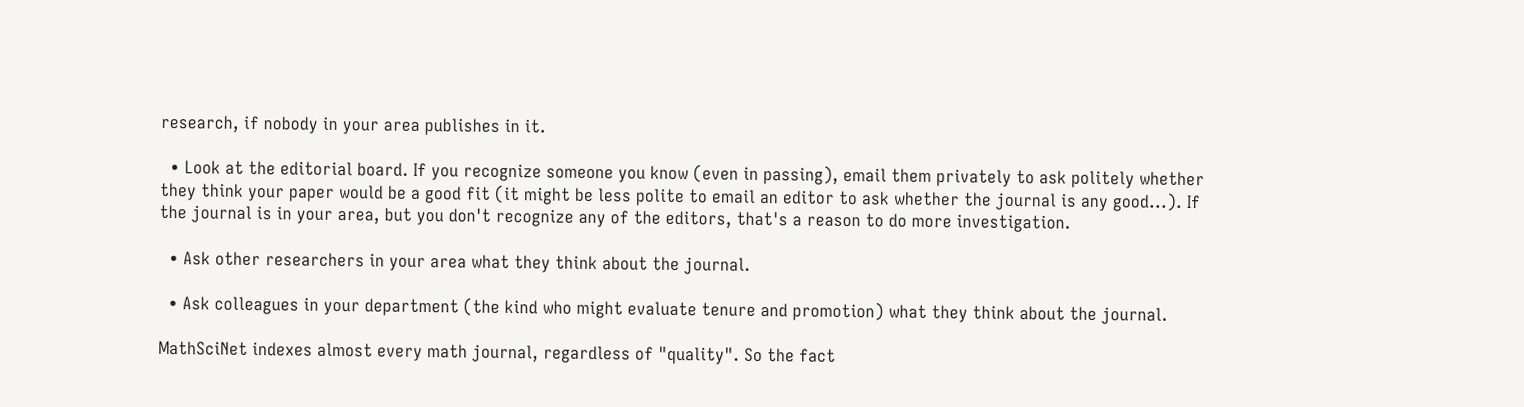research, if nobody in your area publishes in it.

  • Look at the editorial board. If you recognize someone you know (even in passing), email them privately to ask politely whether they think your paper would be a good fit (it might be less polite to email an editor to ask whether the journal is any good...). If the journal is in your area, but you don't recognize any of the editors, that's a reason to do more investigation.

  • Ask other researchers in your area what they think about the journal.

  • Ask colleagues in your department (the kind who might evaluate tenure and promotion) what they think about the journal.

MathSciNet indexes almost every math journal, regardless of "quality". So the fact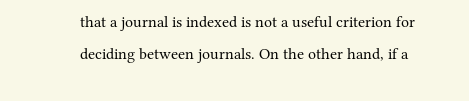that a journal is indexed is not a useful criterion for deciding between journals. On the other hand, if a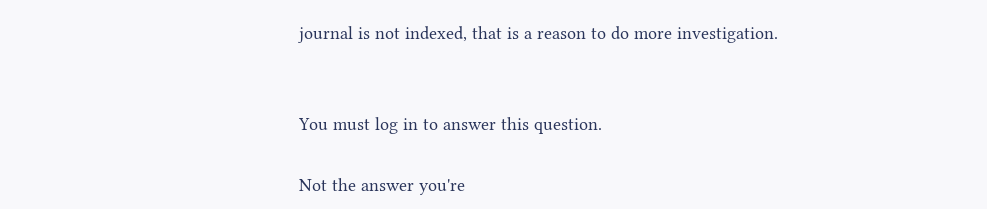journal is not indexed, that is a reason to do more investigation.


You must log in to answer this question.

Not the answer you're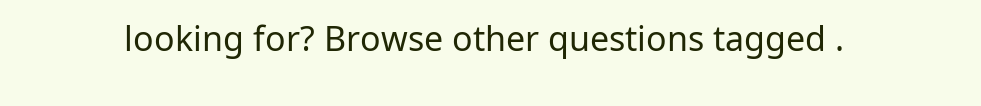looking for? Browse other questions tagged .